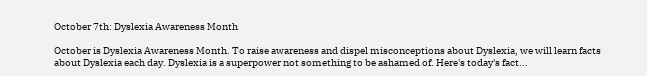October 7th: Dyslexia Awareness Month

October is Dyslexia Awareness Month. To raise awareness and dispel misconceptions about Dyslexia, we will learn facts about Dyslexia each day. Dyslexia is a superpower not something to be ashamed of. Here's today's fact...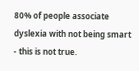80% of people associate dyslexia with not being smart - this is not true.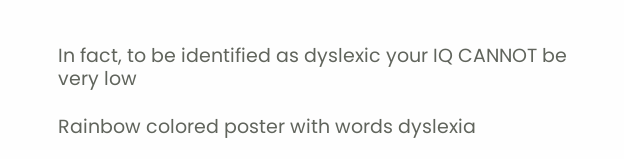In fact, to be identified as dyslexic your IQ CANNOT be very low

Rainbow colored poster with words dyslexia